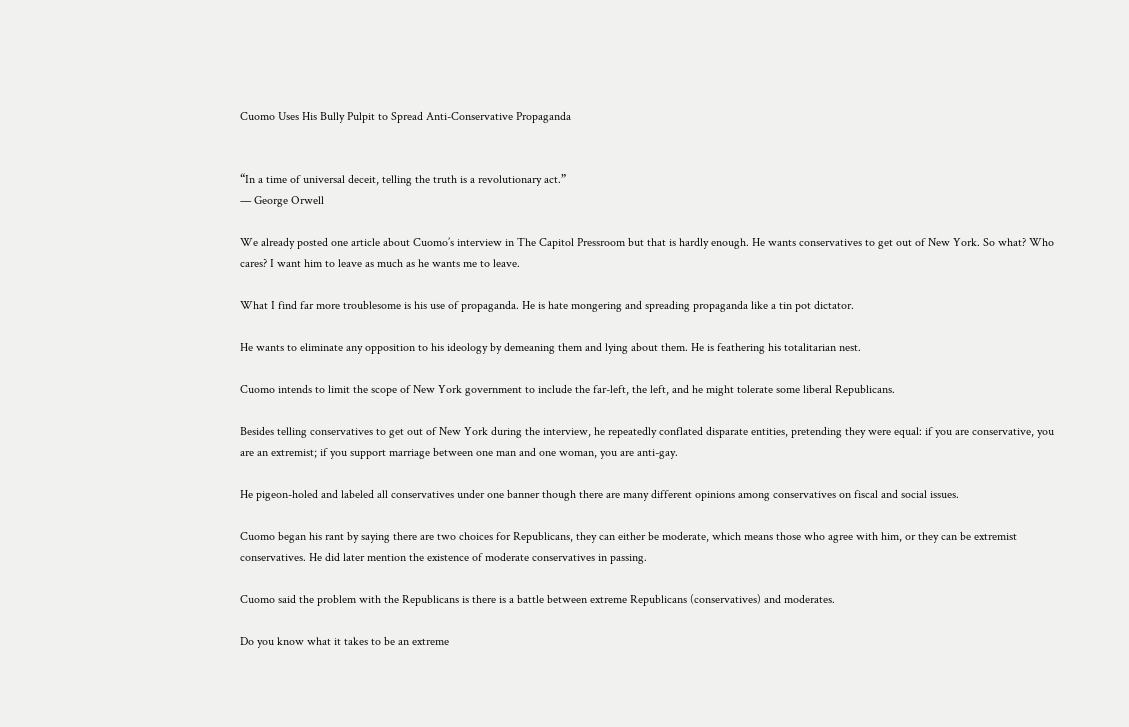Cuomo Uses His Bully Pulpit to Spread Anti-Conservative Propaganda


“In a time of universal deceit, telling the truth is a revolutionary act.”
— George Orwell

We already posted one article about Cuomo’s interview in The Capitol Pressroom but that is hardly enough. He wants conservatives to get out of New York. So what? Who cares? I want him to leave as much as he wants me to leave.

What I find far more troublesome is his use of propaganda. He is hate mongering and spreading propaganda like a tin pot dictator.

He wants to eliminate any opposition to his ideology by demeaning them and lying about them. He is feathering his totalitarian nest.

Cuomo intends to limit the scope of New York government to include the far-left, the left, and he might tolerate some liberal Republicans.

Besides telling conservatives to get out of New York during the interview, he repeatedly conflated disparate entities, pretending they were equal: if you are conservative, you are an extremist; if you support marriage between one man and one woman, you are anti-gay.

He pigeon-holed and labeled all conservatives under one banner though there are many different opinions among conservatives on fiscal and social issues.

Cuomo began his rant by saying there are two choices for Republicans, they can either be moderate, which means those who agree with him, or they can be extremist conservatives. He did later mention the existence of moderate conservatives in passing.

Cuomo said the problem with the Republicans is there is a battle between extreme Republicans (conservatives) and moderates.

Do you know what it takes to be an extreme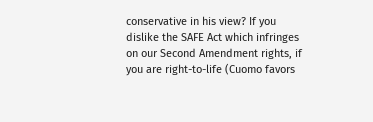conservative in his view? If you dislike the SAFE Act which infringes on our Second Amendment rights, if you are right-to-life (Cuomo favors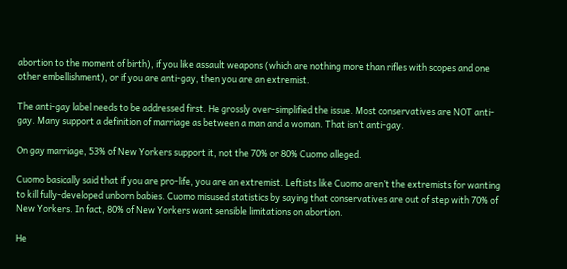abortion to the moment of birth), if you like assault weapons (which are nothing more than rifles with scopes and one other embellishment), or if you are anti-gay, then you are an extremist.

The anti-gay label needs to be addressed first. He grossly over-simplified the issue. Most conservatives are NOT anti-gay. Many support a definition of marriage as between a man and a woman. That isn’t anti-gay.

On gay marriage, 53% of New Yorkers support it, not the 70% or 80% Cuomo alleged.

Cuomo basically said that if you are pro-life, you are an extremist. Leftists like Cuomo aren’t the extremists for wanting to kill fully-developed unborn babies. Cuomo misused statistics by saying that conservatives are out of step with 70% of New Yorkers. In fact, 80% of New Yorkers want sensible limitations on abortion.

He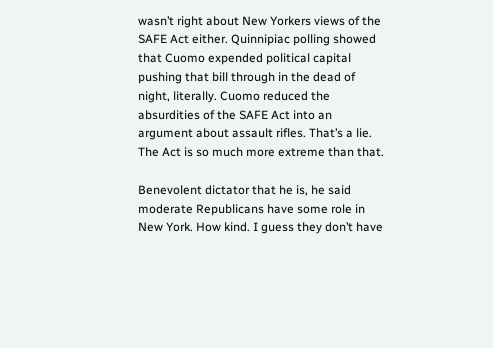wasn’t right about New Yorkers views of the SAFE Act either. Quinnipiac polling showed that Cuomo expended political capital pushing that bill through in the dead of night, literally. Cuomo reduced the absurdities of the SAFE Act into an argument about assault rifles. That’s a lie. The Act is so much more extreme than that.

Benevolent dictator that he is, he said moderate Republicans have some role in New York. How kind. I guess they don’t have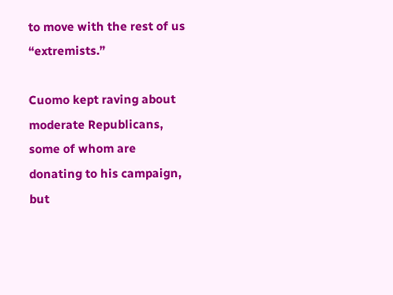to move with the rest of us “extremists.”

Cuomo kept raving about moderate Republicans, some of whom are donating to his campaign, but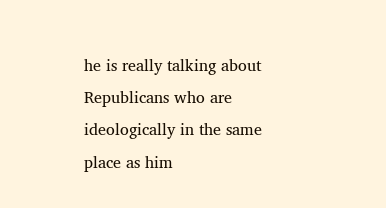he is really talking about Republicans who are ideologically in the same place as him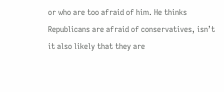or who are too afraid of him. He thinks Republicans are afraid of conservatives, isn’t it also likely that they are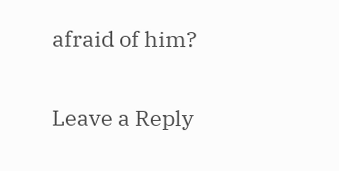afraid of him?


Leave a Reply